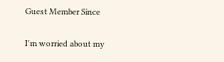Guest Member Since

I'm worried about my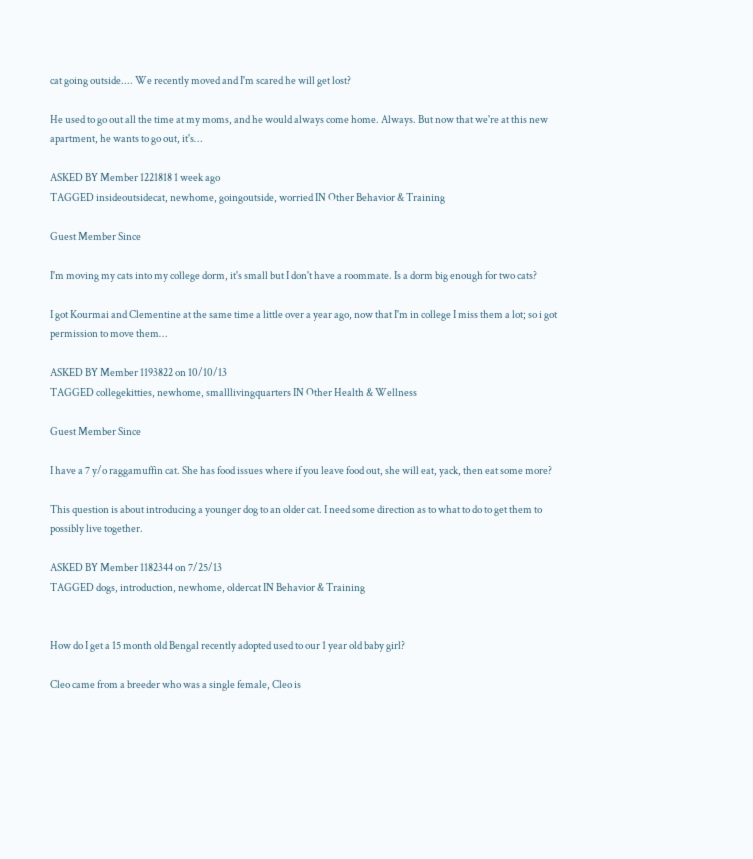cat going outside.... We recently moved and I'm scared he will get lost?

He used to go out all the time at my moms, and he would always come home. Always. But now that we're at this new apartment, he wants to go out, it's…

ASKED BY Member 1221818 1 week ago
TAGGED insideoutsidecat, newhome, goingoutside, worried IN Other Behavior & Training

Guest Member Since

I'm moving my cats into my college dorm, it's small but I don't have a roommate. Is a dorm big enough for two cats?

I got Kourmai and Clementine at the same time a little over a year ago, now that I'm in college I miss them a lot; so i got permission to move them…

ASKED BY Member 1193822 on 10/10/13
TAGGED collegekitties, newhome, smalllivingquarters IN Other Health & Wellness

Guest Member Since

I have a 7 y/o raggamuffin cat. She has food issues where if you leave food out, she will eat, yack, then eat some more?

This question is about introducing a younger dog to an older cat. I need some direction as to what to do to get them to possibly live together.

ASKED BY Member 1182344 on 7/25/13
TAGGED dogs, introduction, newhome, oldercat IN Behavior & Training


How do I get a 15 month old Bengal recently adopted used to our 1 year old baby girl?

Cleo came from a breeder who was a single female, Cleo is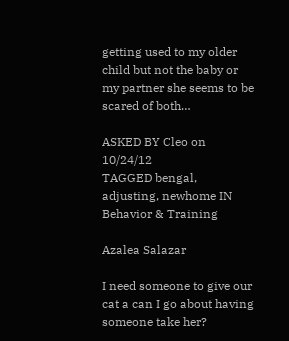getting used to my older child but not the baby or my partner she seems to be scared of both…

ASKED BY Cleo on 10/24/12
TAGGED bengal, adjusting, newhome IN Behavior & Training

Azalea Salazar

I need someone to give our cat a can I go about having someone take her?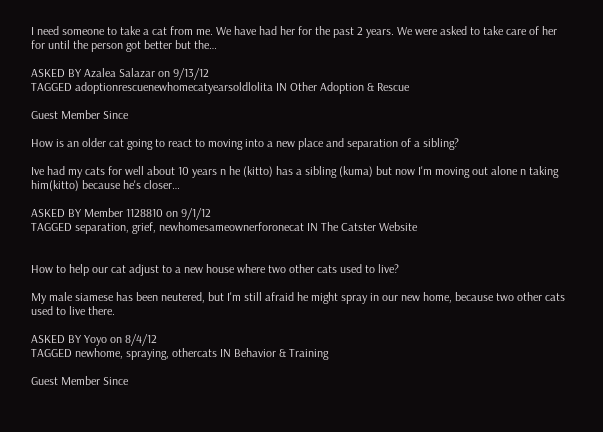I need someone to take a cat from me. We have had her for the past 2 years. We were asked to take care of her for until the person got better but the…

ASKED BY Azalea Salazar on 9/13/12
TAGGED adoptionrescuenewhomecatyearsoldlolita IN Other Adoption & Rescue

Guest Member Since

How is an older cat going to react to moving into a new place and separation of a sibling?

Ive had my cats for well about 10 years n he (kitto) has a sibling (kuma) but now I'm moving out alone n taking him(kitto) because he's closer…

ASKED BY Member 1128810 on 9/1/12
TAGGED separation, grief, newhomesameownerforonecat IN The Catster Website


How to help our cat adjust to a new house where two other cats used to live?

My male siamese has been neutered, but I'm still afraid he might spray in our new home, because two other cats used to live there.

ASKED BY Yoyo on 8/4/12
TAGGED newhome, spraying, othercats IN Behavior & Training

Guest Member Since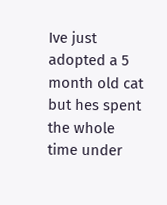Ive just adopted a 5 month old cat but hes spent the whole time under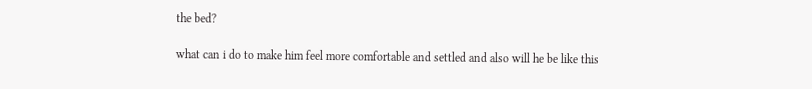the bed?

what can i do to make him feel more comfortable and settled and also will he be like this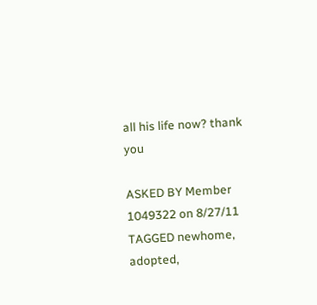all his life now? thank you

ASKED BY Member 1049322 on 8/27/11
TAGGED newhome, adopted,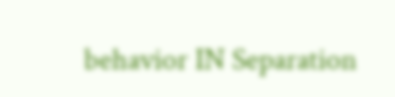behavior IN Separation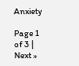Anxiety

Page 1 of 3 | Next »